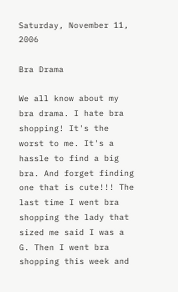Saturday, November 11, 2006

Bra Drama

We all know about my bra drama. I hate bra shopping! It's the worst to me. It's a hassle to find a big bra. And forget finding one that is cute!!! The last time I went bra shopping the lady that sized me said I was a G. Then I went bra shopping this week and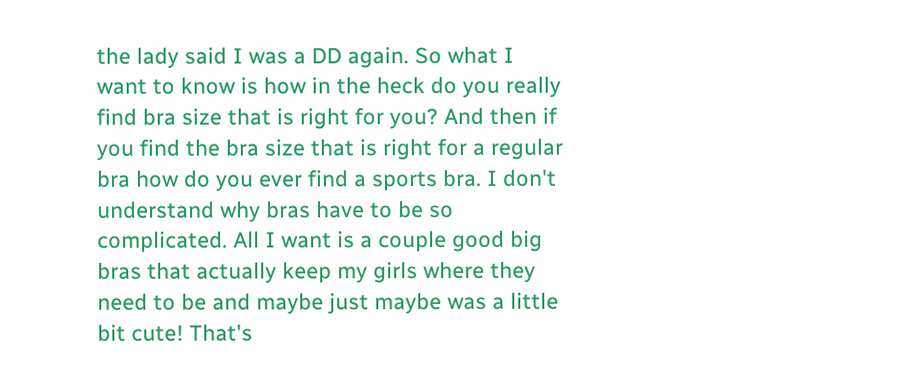the lady said I was a DD again. So what I want to know is how in the heck do you really find bra size that is right for you? And then if you find the bra size that is right for a regular bra how do you ever find a sports bra. I don't understand why bras have to be so complicated. All I want is a couple good big bras that actually keep my girls where they need to be and maybe just maybe was a little bit cute! That's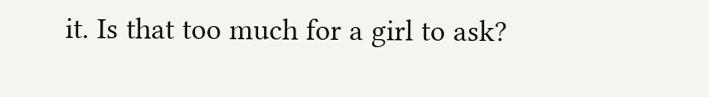it. Is that too much for a girl to ask?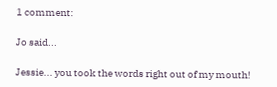1 comment:

Jo said...

Jessie... you took the words right out of my mouth!